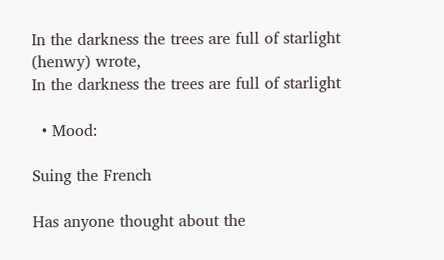In the darkness the trees are full of starlight (henwy) wrote,
In the darkness the trees are full of starlight

  • Mood:

Suing the French

Has anyone thought about the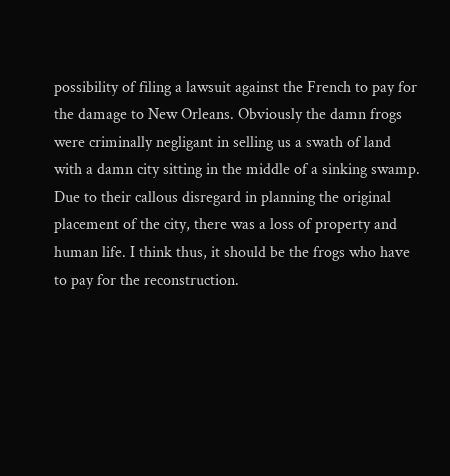possibility of filing a lawsuit against the French to pay for the damage to New Orleans. Obviously the damn frogs were criminally negligant in selling us a swath of land with a damn city sitting in the middle of a sinking swamp. Due to their callous disregard in planning the original placement of the city, there was a loss of property and human life. I think thus, it should be the frogs who have to pay for the reconstruction.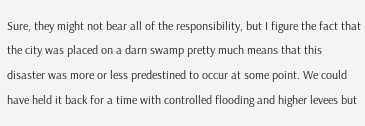Sure, they might not bear all of the responsibility, but I figure the fact that the city was placed on a darn swamp pretty much means that this disaster was more or less predestined to occur at some point. We could have held it back for a time with controlled flooding and higher levees but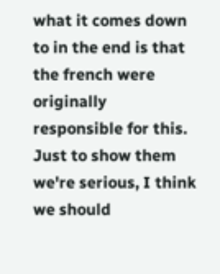what it comes down to in the end is that the french were originally responsible for this. Just to show them we're serious, I think we should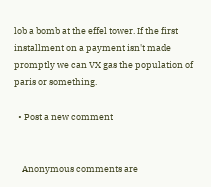lob a bomb at the effel tower. If the first installment on a payment isn't made promptly we can VX gas the population of paris or something.

  • Post a new comment


    Anonymous comments are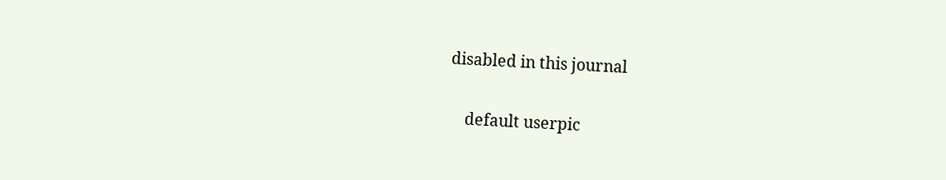disabled in this journal

    default userpic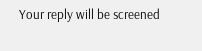Your reply will be screened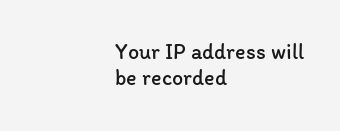Your IP address will be recorded